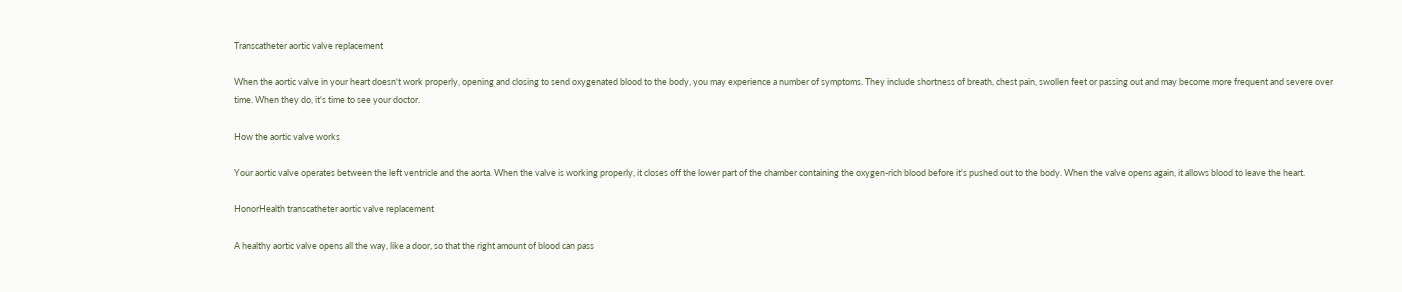Transcatheter aortic valve replacement

When the aortic valve in your heart doesn't work properly, opening and closing to send oxygenated blood to the body, you may experience a number of symptoms. They include shortness of breath, chest pain, swollen feet or passing out and may become more frequent and severe over time. When they do, it's time to see your doctor.

How the aortic valve works

Your aortic valve operates between the left ventricle and the aorta. When the valve is working properly, it closes off the lower part of the chamber containing the oxygen-rich blood before it's pushed out to the body. When the valve opens again, it allows blood to leave the heart.

HonorHealth transcatheter aortic valve replacement

A healthy aortic valve opens all the way, like a door, so that the right amount of blood can pass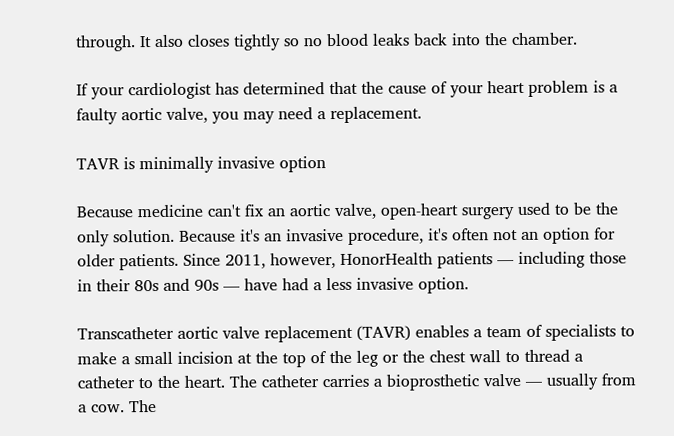through. It also closes tightly so no blood leaks back into the chamber.

If your cardiologist has determined that the cause of your heart problem is a faulty aortic valve, you may need a replacement.

TAVR is minimally invasive option

Because medicine can't fix an aortic valve, open-heart surgery used to be the only solution. Because it's an invasive procedure, it's often not an option for older patients. Since 2011, however, HonorHealth patients — including those in their 80s and 90s — have had a less invasive option.

Transcatheter aortic valve replacement (TAVR) enables a team of specialists to make a small incision at the top of the leg or the chest wall to thread a catheter to the heart. The catheter carries a bioprosthetic valve — usually from a cow. The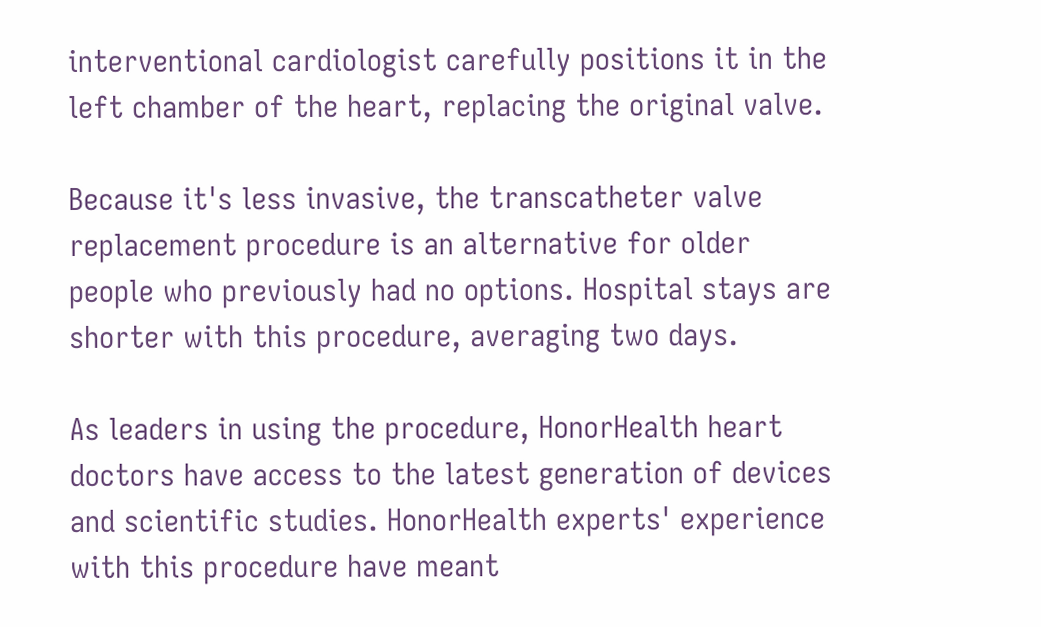interventional cardiologist carefully positions it in the left chamber of the heart, replacing the original valve.

Because it's less invasive, the transcatheter valve replacement procedure is an alternative for older people who previously had no options. Hospital stays are shorter with this procedure, averaging two days.

As leaders in using the procedure, HonorHealth heart doctors have access to the latest generation of devices and scientific studies. HonorHealth experts' experience with this procedure have meant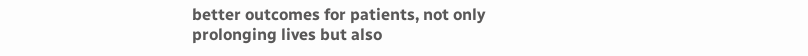better outcomes for patients, not only prolonging lives but also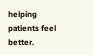helping patients feel better.